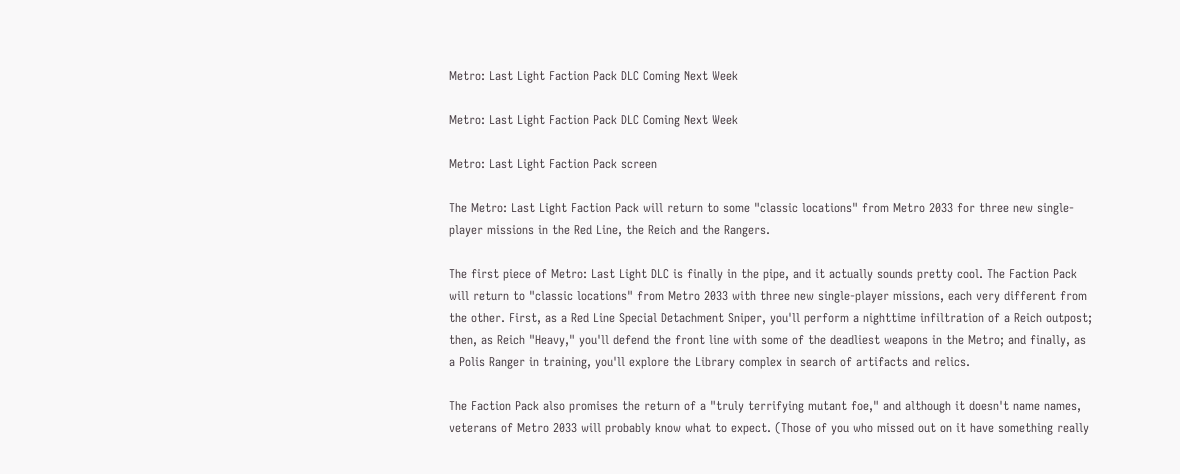Metro: Last Light Faction Pack DLC Coming Next Week

Metro: Last Light Faction Pack DLC Coming Next Week

Metro: Last Light Faction Pack screen

The Metro: Last Light Faction Pack will return to some "classic locations" from Metro 2033 for three new single-player missions in the Red Line, the Reich and the Rangers.

The first piece of Metro: Last Light DLC is finally in the pipe, and it actually sounds pretty cool. The Faction Pack will return to "classic locations" from Metro 2033 with three new single-player missions, each very different from the other. First, as a Red Line Special Detachment Sniper, you'll perform a nighttime infiltration of a Reich outpost; then, as Reich "Heavy," you'll defend the front line with some of the deadliest weapons in the Metro; and finally, as a Polis Ranger in training, you'll explore the Library complex in search of artifacts and relics.

The Faction Pack also promises the return of a "truly terrifying mutant foe," and although it doesn't name names, veterans of Metro 2033 will probably know what to expect. (Those of you who missed out on it have something really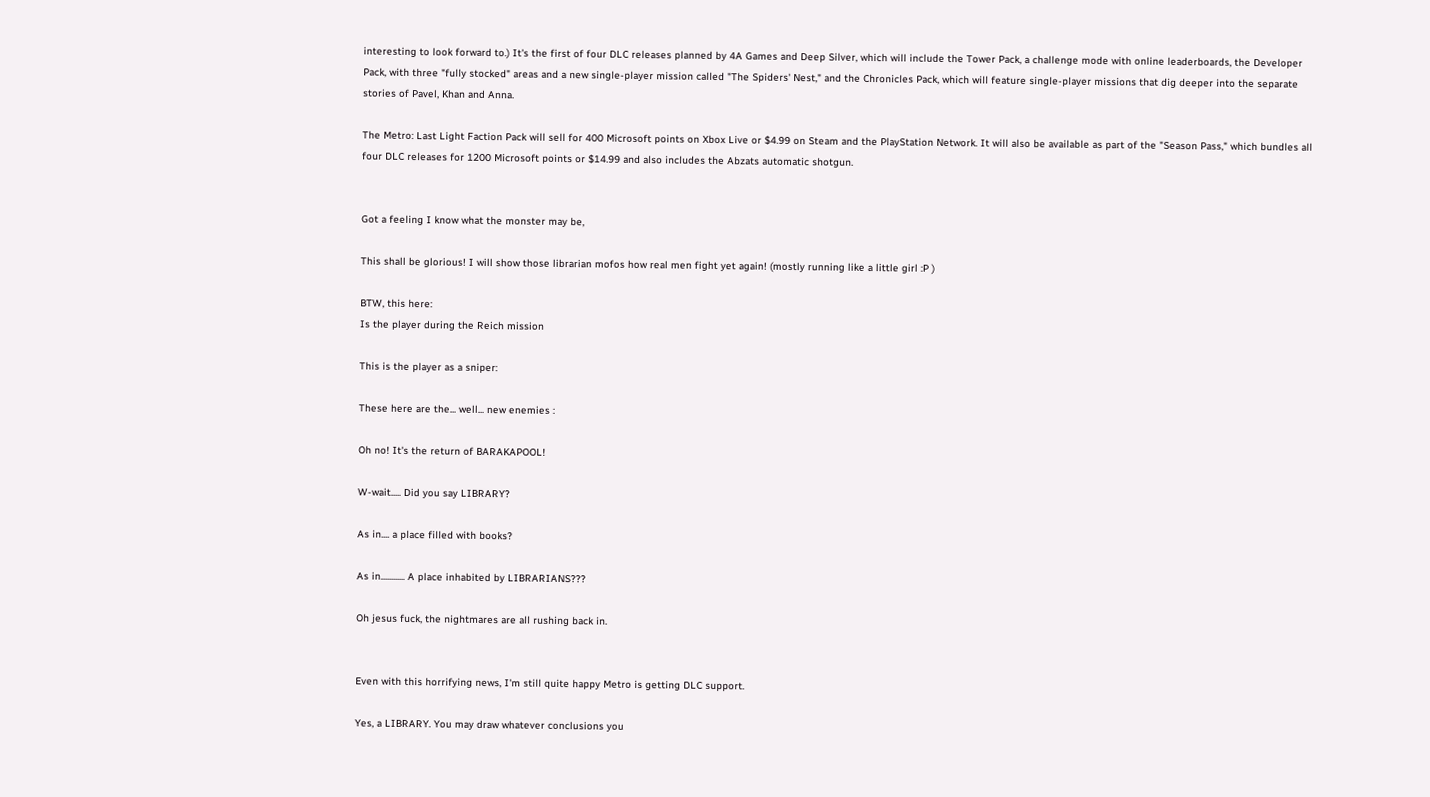interesting to look forward to.) It's the first of four DLC releases planned by 4A Games and Deep Silver, which will include the Tower Pack, a challenge mode with online leaderboards, the Developer Pack, with three "fully stocked" areas and a new single-player mission called "The Spiders' Nest," and the Chronicles Pack, which will feature single-player missions that dig deeper into the separate stories of Pavel, Khan and Anna.

The Metro: Last Light Faction Pack will sell for 400 Microsoft points on Xbox Live or $4.99 on Steam and the PlayStation Network. It will also be available as part of the "Season Pass," which bundles all four DLC releases for 1200 Microsoft points or $14.99 and also includes the Abzats automatic shotgun.


Got a feeling I know what the monster may be,

This shall be glorious! I will show those librarian mofos how real men fight yet again! (mostly running like a little girl :P )

BTW, this here:
Is the player during the Reich mission

This is the player as a sniper:

These here are the... well... new enemies :

Oh no! It's the return of BARAKAPOOL!

W-wait..... Did you say LIBRARY?

As in.... a place filled with books?

As in............ A place inhabited by LIBRARIANS???

Oh jesus fuck, the nightmares are all rushing back in.


Even with this horrifying news, I'm still quite happy Metro is getting DLC support.

Yes, a LIBRARY. You may draw whatever conclusions you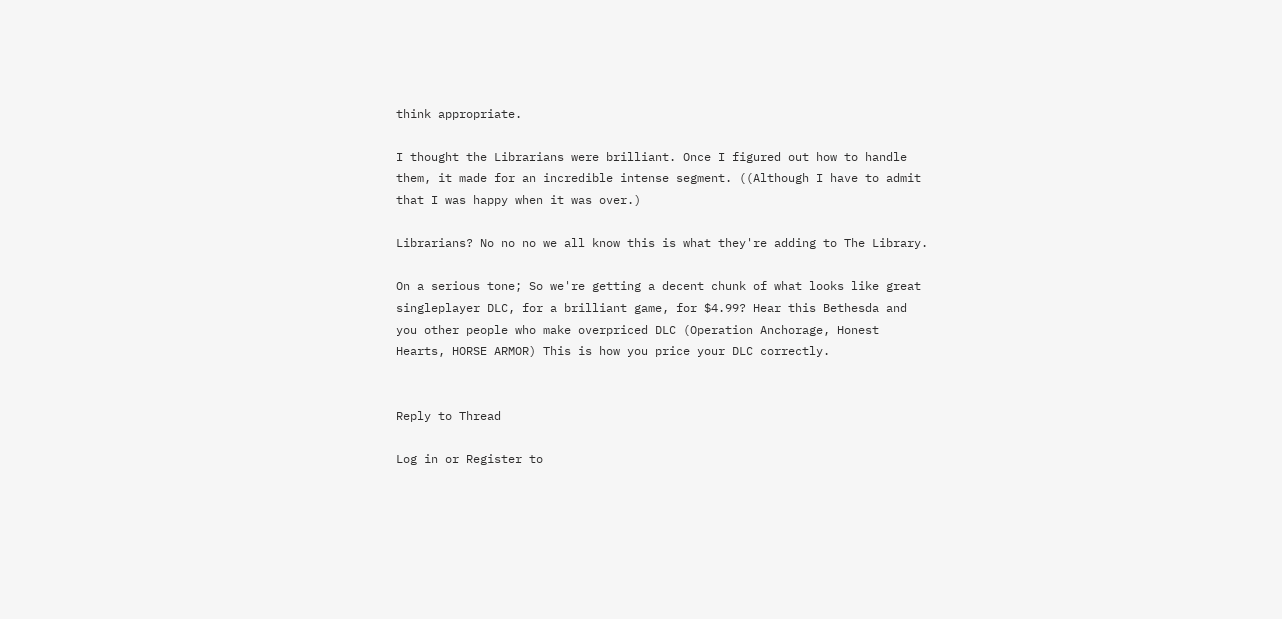think appropriate.

I thought the Librarians were brilliant. Once I figured out how to handle them, it made for an incredible intense segment. ((Although I have to admit that I was happy when it was over.)

Librarians? No no no we all know this is what they're adding to The Library.

On a serious tone; So we're getting a decent chunk of what looks like great singleplayer DLC, for a brilliant game, for $4.99? Hear this Bethesda and you other people who make overpriced DLC (Operation Anchorage, Honest Hearts, HORSE ARMOR) This is how you price your DLC correctly.


Reply to Thread

Log in or Register to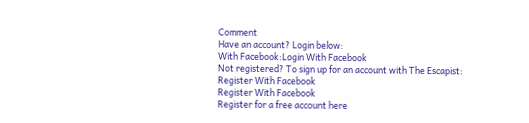Comment
Have an account? Login below:
With Facebook:Login With Facebook
Not registered? To sign up for an account with The Escapist:
Register With Facebook
Register With Facebook
Register for a free account here